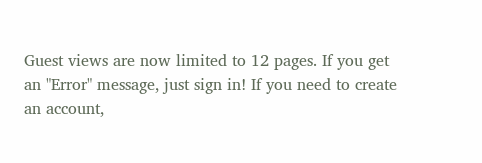Guest views are now limited to 12 pages. If you get an "Error" message, just sign in! If you need to create an account,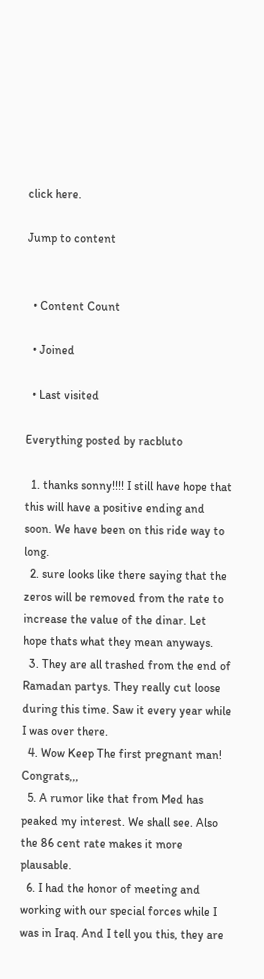click here.

Jump to content


  • Content Count

  • Joined

  • Last visited

Everything posted by racbluto

  1. thanks sonny!!!! I still have hope that this will have a positive ending and soon. We have been on this ride way to long.
  2. sure looks like there saying that the zeros will be removed from the rate to increase the value of the dinar. Let hope thats what they mean anyways.
  3. They are all trashed from the end of Ramadan partys. They really cut loose during this time. Saw it every year while I was over there.
  4. Wow Keep The first pregnant man! Congrats,,,
  5. A rumor like that from Med has peaked my interest. We shall see. Also the 86 cent rate makes it more plausable.
  6. I had the honor of meeting and working with our special forces while I was in Iraq. And I tell you this, they are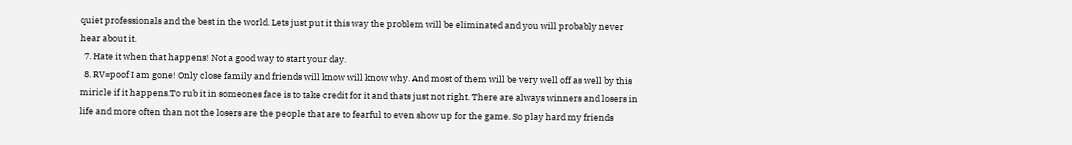quiet professionals and the best in the world. Lets just put it this way the problem will be eliminated and you will probably never hear about it.
  7. Hate it when that happens! Not a good way to start your day.
  8. RV=poof I am gone! Only close family and friends will know will know why. And most of them will be very well off as well by this miricle if it happens.To rub it in someones face is to take credit for it and thats just not right. There are always winners and losers in life and more often than not the losers are the people that are to fearful to even show up for the game. So play hard my friends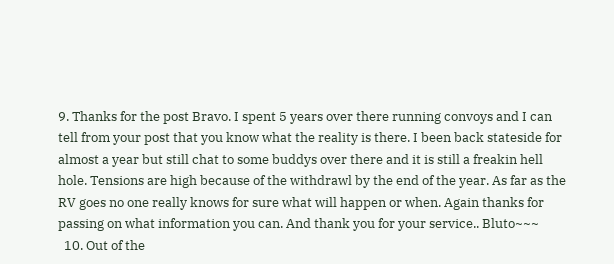9. Thanks for the post Bravo. I spent 5 years over there running convoys and I can tell from your post that you know what the reality is there. I been back stateside for almost a year but still chat to some buddys over there and it is still a freakin hell hole. Tensions are high because of the withdrawl by the end of the year. As far as the RV goes no one really knows for sure what will happen or when. Again thanks for passing on what information you can. And thank you for your service.. Bluto~~~
  10. Out of the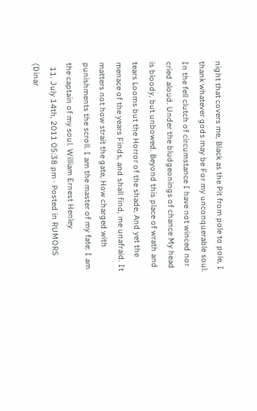night that covers me, Black as the Pit from pole to pole, I thank whatever gods may be For my unconquerable soul. In the fell clutch of circumstance I have not winced nor cried aloud. Under the bludgeonings of chance My head is bloody, but unbowed. Beyond this place of wrath and tears Looms but the Horror of the shade, And yet the menace of the years Finds, and shall find, me unafraid. It matters not how strait the gate, How charged with punishments the scroll. I am the master of my fate: I am the captain of my soul. William Ernest Henley
  11. July 14th, 2011 05:38 pm · Posted in RUMORS (Dinar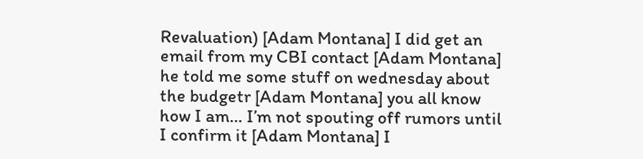Revaluation) [Adam Montana] I did get an email from my CBI contact [Adam Montana] he told me some stuff on wednesday about the budgetr [Adam Montana] you all know how I am… I’m not spouting off rumors until I confirm it [Adam Montana] I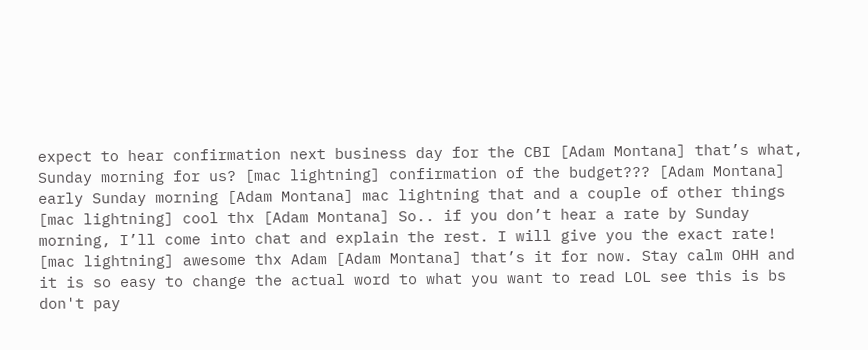expect to hear confirmation next business day for the CBI [Adam Montana] that’s what, Sunday morning for us? [mac lightning] confirmation of the budget??? [Adam Montana] early Sunday morning [Adam Montana] mac lightning that and a couple of other things [mac lightning] cool thx [Adam Montana] So.. if you don’t hear a rate by Sunday morning, I’ll come into chat and explain the rest. I will give you the exact rate! [mac lightning] awesome thx Adam [Adam Montana] that’s it for now. Stay calm OHH and it is so easy to change the actual word to what you want to read LOL see this is bs don't pay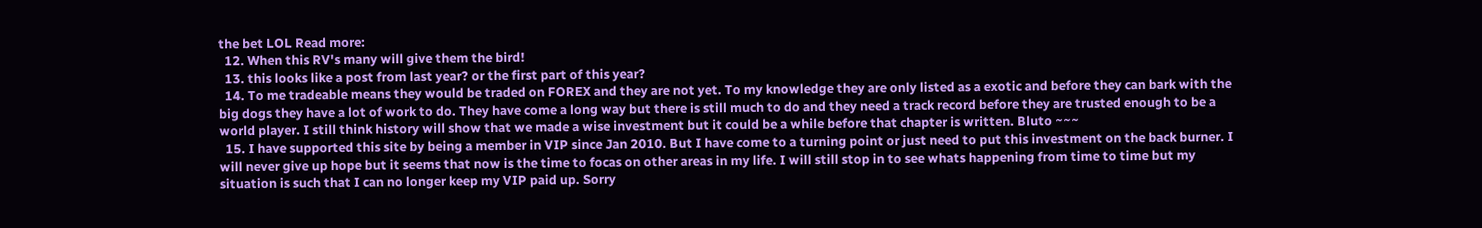the bet LOL Read more:
  12. When this RV's many will give them the bird!
  13. this looks like a post from last year? or the first part of this year?
  14. To me tradeable means they would be traded on FOREX and they are not yet. To my knowledge they are only listed as a exotic and before they can bark with the big dogs they have a lot of work to do. They have come a long way but there is still much to do and they need a track record before they are trusted enough to be a world player. I still think history will show that we made a wise investment but it could be a while before that chapter is written. Bluto ~~~
  15. I have supported this site by being a member in VIP since Jan 2010. But I have come to a turning point or just need to put this investment on the back burner. I will never give up hope but it seems that now is the time to focas on other areas in my life. I will still stop in to see whats happening from time to time but my situation is such that I can no longer keep my VIP paid up. Sorry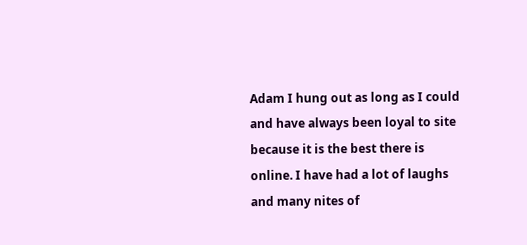Adam I hung out as long as I could and have always been loyal to site because it is the best there is online. I have had a lot of laughs and many nites of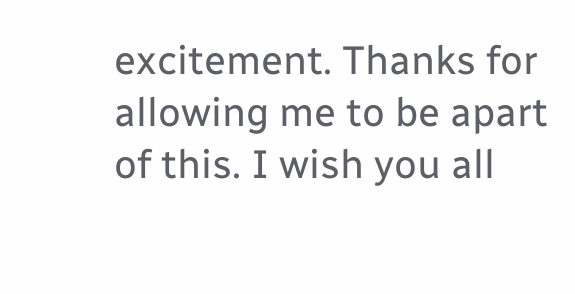excitement. Thanks for allowing me to be apart of this. I wish you all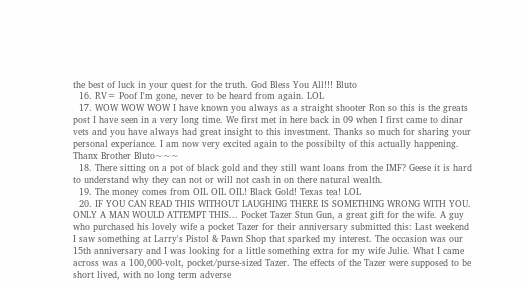the best of luck in your quest for the truth. God Bless You All!!! Bluto
  16. RV= Poof I'm gone, never to be heard from again. LOL
  17. WOW WOW WOW I have known you always as a straight shooter Ron so this is the greats post I have seen in a very long time. We first met in here back in 09 when I first came to dinar vets and you have always had great insight to this investment. Thanks so much for sharing your personal experiance. I am now very excited again to the possibilty of this actually happening. Thanx Brother Bluto~~~
  18. There sitting on a pot of black gold and they still want loans from the IMF? Geese it is hard to understand why they can not or will not cash in on there natural wealth.
  19. The money comes from OIL OIL OIL! Black Gold! Texas tea! LOL
  20. IF YOU CAN READ THIS WITHOUT LAUGHING THERE IS SOMETHING WRONG WITH YOU. ONLY A MAN WOULD ATTEMPT THIS... Pocket Tazer Stun Gun, a great gift for the wife. A guy who purchased his lovely wife a pocket Tazer for their anniversary submitted this: Last weekend I saw something at Larry's Pistol & Pawn Shop that sparked my interest. The occasion was our 15th anniversary and I was looking for a little something extra for my wife Julie. What I came across was a 100,000-volt, pocket/purse-sized Tazer. The effects of the Tazer were supposed to be short lived, with no long term adverse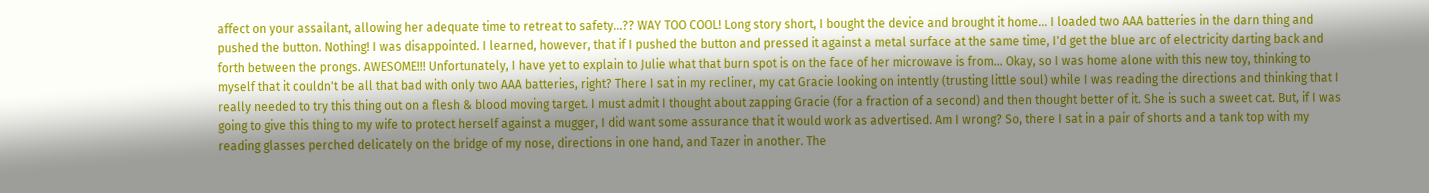affect on your assailant, allowing her adequate time to retreat to safety...?? WAY TOO COOL! Long story short, I bought the device and brought it home... I loaded two AAA batteries in the darn thing and pushed the button. Nothing! I was disappointed. I learned, however, that if I pushed the button and pressed it against a metal surface at the same time, I'd get the blue arc of electricity darting back and forth between the prongs. AWESOME!!! Unfortunately, I have yet to explain to Julie what that burn spot is on the face of her microwave is from... Okay, so I was home alone with this new toy, thinking to myself that it couldn't be all that bad with only two AAA batteries, right? There I sat in my recliner, my cat Gracie looking on intently (trusting little soul) while I was reading the directions and thinking that I really needed to try this thing out on a flesh & blood moving target. I must admit I thought about zapping Gracie (for a fraction of a second) and then thought better of it. She is such a sweet cat. But, if I was going to give this thing to my wife to protect herself against a mugger, I did want some assurance that it would work as advertised. Am I wrong? So, there I sat in a pair of shorts and a tank top with my reading glasses perched delicately on the bridge of my nose, directions in one hand, and Tazer in another. The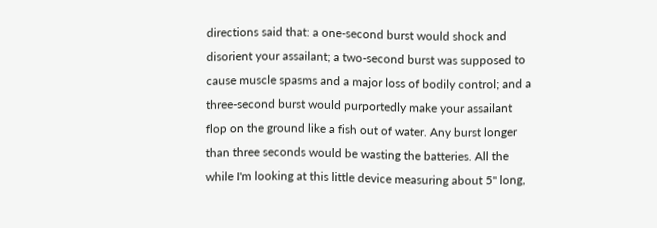directions said that: a one-second burst would shock and disorient your assailant; a two-second burst was supposed to cause muscle spasms and a major loss of bodily control; and a three-second burst would purportedly make your assailant flop on the ground like a fish out of water. Any burst longer than three seconds would be wasting the batteries. All the while I'm looking at this little device measuring about 5" long,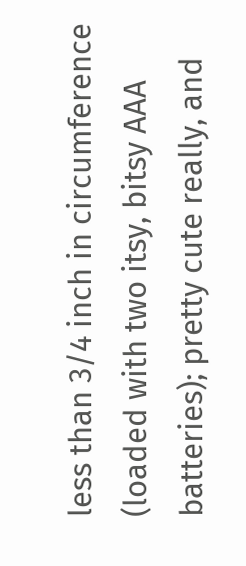less than 3/4 inch in circumference (loaded with two itsy, bitsy AAA batteries); pretty cute really, and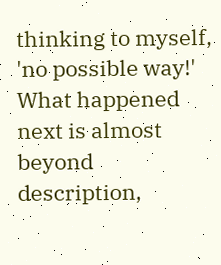thinking to myself, 'no possible way!' What happened next is almost beyond description,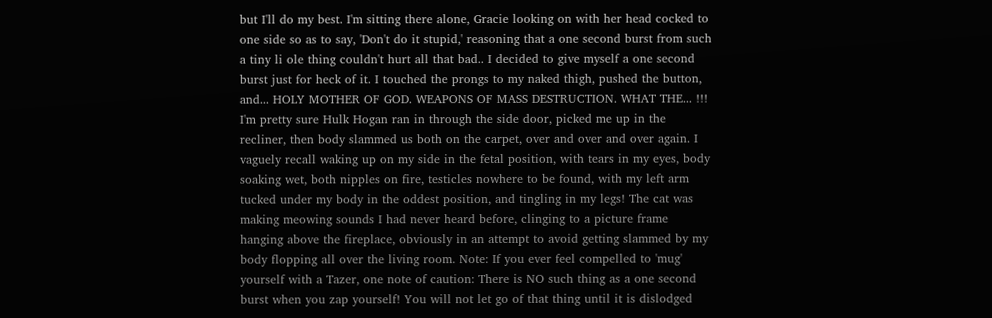but I'll do my best. I'm sitting there alone, Gracie looking on with her head cocked to one side so as to say, 'Don't do it stupid,' reasoning that a one second burst from such a tiny li ole thing couldn't hurt all that bad.. I decided to give myself a one second burst just for heck of it. I touched the prongs to my naked thigh, pushed the button, and... HOLY MOTHER OF GOD. WEAPONS OF MASS DESTRUCTION. WHAT THE... !!! I'm pretty sure Hulk Hogan ran in through the side door, picked me up in the recliner, then body slammed us both on the carpet, over and over and over again. I vaguely recall waking up on my side in the fetal position, with tears in my eyes, body soaking wet, both nipples on fire, testicles nowhere to be found, with my left arm tucked under my body in the oddest position, and tingling in my legs! The cat was making meowing sounds I had never heard before, clinging to a picture frame hanging above the fireplace, obviously in an attempt to avoid getting slammed by my body flopping all over the living room. Note: If you ever feel compelled to 'mug' yourself with a Tazer, one note of caution: There is NO such thing as a one second burst when you zap yourself! You will not let go of that thing until it is dislodged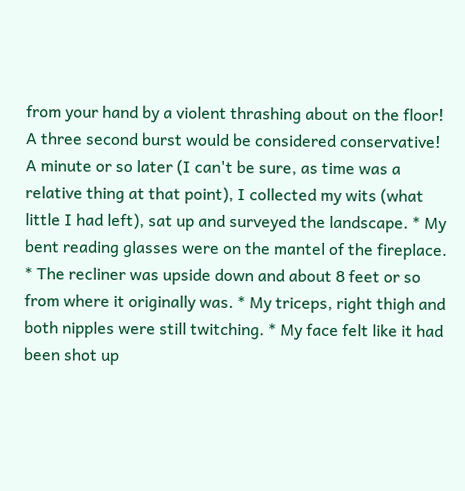from your hand by a violent thrashing about on the floor! A three second burst would be considered conservative! A minute or so later (I can't be sure, as time was a relative thing at that point), I collected my wits (what little I had left), sat up and surveyed the landscape. * My bent reading glasses were on the mantel of the fireplace. * The recliner was upside down and about 8 feet or so from where it originally was. * My triceps, right thigh and both nipples were still twitching. * My face felt like it had been shot up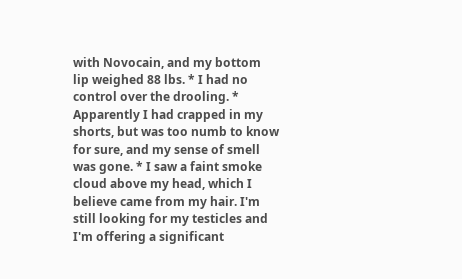with Novocain, and my bottom lip weighed 88 lbs. * I had no control over the drooling. * Apparently I had crapped in my shorts, but was too numb to know for sure, and my sense of smell was gone. * I saw a faint smoke cloud above my head, which I believe came from my hair. I'm still looking for my testicles and I'm offering a significant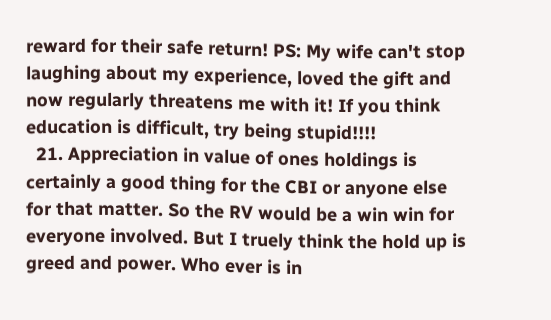reward for their safe return! PS: My wife can't stop laughing about my experience, loved the gift and now regularly threatens me with it! If you think education is difficult, try being stupid!!!!
  21. Appreciation in value of ones holdings is certainly a good thing for the CBI or anyone else for that matter. So the RV would be a win win for everyone involved. But I truely think the hold up is greed and power. Who ever is in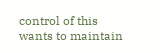control of this wants to maintain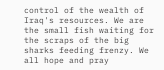control of the wealth of Iraq's resources. We are the small fish waiting for the scraps of the big sharks feeding frenzy. We all hope and pray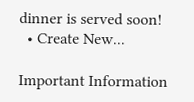dinner is served soon!
  • Create New...

Important Information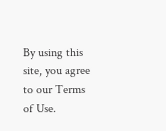By using this site, you agree to our Terms of Use.